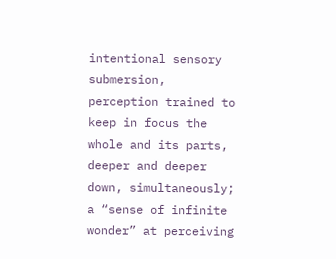intentional sensory submersion, perception trained to keep in focus the whole and its parts, deeper and deeper down, simultaneously; a “sense of infinite wonder” at perceiving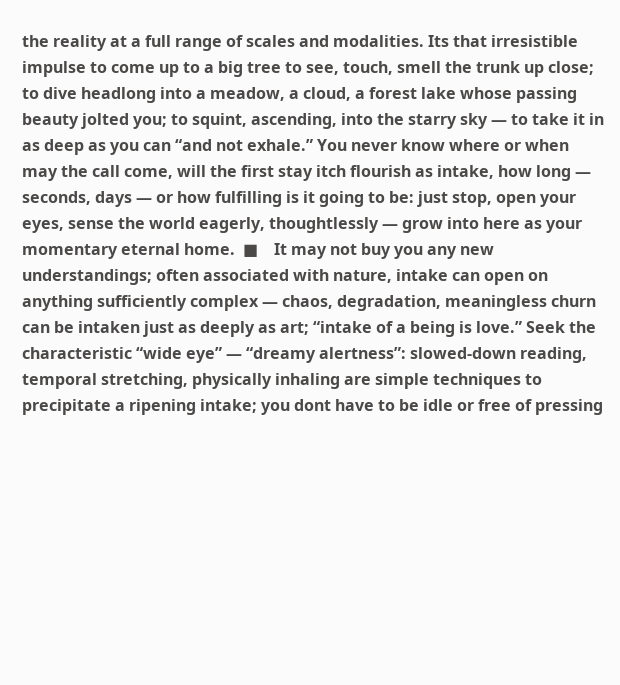the reality at a full range of scales and modalities. Its that irresistible impulse to come up to a big tree to see, touch, smell the trunk up close; to dive headlong into a meadow, a cloud, a forest lake whose passing beauty jolted you; to squint, ascending, into the starry sky — to take it in as deep as you can “and not exhale.” You never know where or when may the call come, will the first stay itch flourish as intake, how long — seconds, days — or how fulfilling is it going to be: just stop, open your eyes, sense the world eagerly, thoughtlessly — grow into here as your momentary eternal home.  ■    It may not buy you any new understandings; often associated with nature, intake can open on anything sufficiently complex — chaos, degradation, meaningless churn can be intaken just as deeply as art; “intake of a being is love.” Seek the characteristic “wide eye” — “dreamy alertness”: slowed-down reading, temporal stretching, physically inhaling are simple techniques to precipitate a ripening intake; you dont have to be idle or free of pressing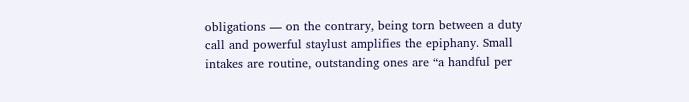obligations — on the contrary, being torn between a duty call and powerful staylust amplifies the epiphany. Small intakes are routine, outstanding ones are “a handful per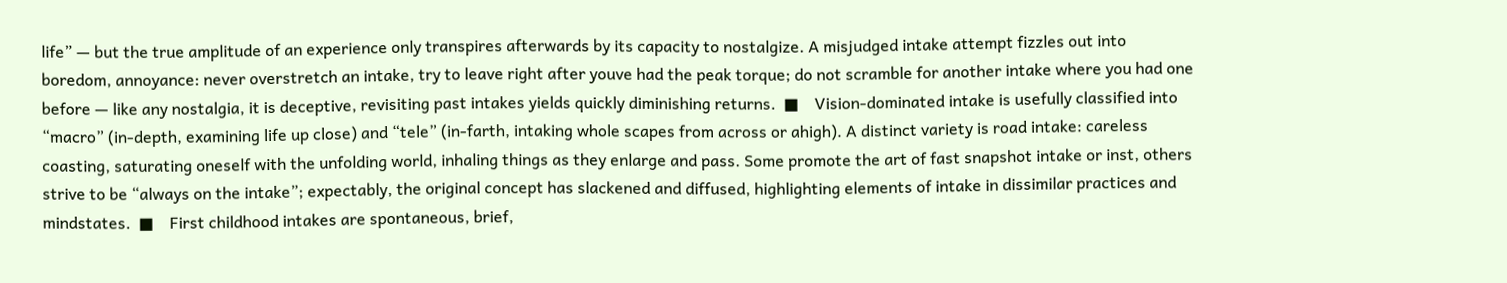life” — but the true amplitude of an experience only transpires afterwards by its capacity to nostalgize. A misjudged intake attempt fizzles out into boredom, annoyance: never overstretch an intake, try to leave right after youve had the peak torque; do not scramble for another intake where you had one before — like any nostalgia, it is deceptive, revisiting past intakes yields quickly diminishing returns.  ■    Vision-dominated intake is usefully classified into “macro” (in-depth, examining life up close) and “tele” (in-farth, intaking whole scapes from across or ahigh). A distinct variety is road intake: careless coasting, saturating oneself with the unfolding world, inhaling things as they enlarge and pass. Some promote the art of fast snapshot intake or inst, others strive to be “always on the intake”; expectably, the original concept has slackened and diffused, highlighting elements of intake in dissimilar practices and mindstates.  ■    First childhood intakes are spontaneous, brief,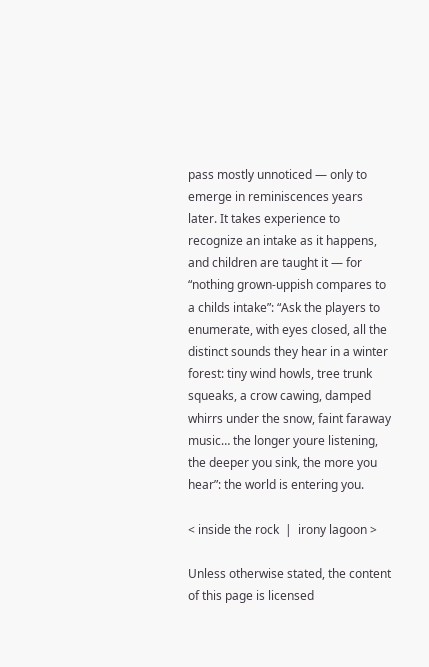pass mostly unnoticed — only to emerge in reminiscences years later. It takes experience to recognize an intake as it happens, and children are taught it — for “nothing grown-uppish compares to a childs intake”: “Ask the players to enumerate, with eyes closed, all the distinct sounds they hear in a winter forest: tiny wind howls, tree trunk squeaks, a crow cawing, damped whirrs under the snow, faint faraway music… the longer youre listening, the deeper you sink, the more you hear”: the world is entering you.

< inside the rock  |  irony lagoon >

Unless otherwise stated, the content of this page is licensed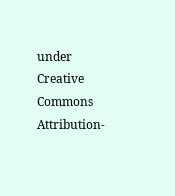under Creative Commons Attribution-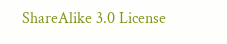ShareAlike 3.0 License